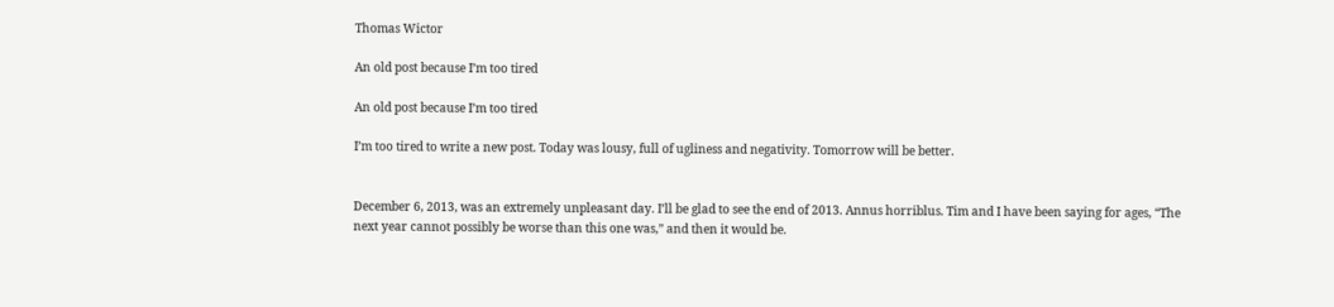Thomas Wictor

An old post because I’m too tired

An old post because I’m too tired

I’m too tired to write a new post. Today was lousy, full of ugliness and negativity. Tomorrow will be better.


December 6, 2013, was an extremely unpleasant day. I’ll be glad to see the end of 2013. Annus horriblus. Tim and I have been saying for ages, “The next year cannot possibly be worse than this one was,” and then it would be.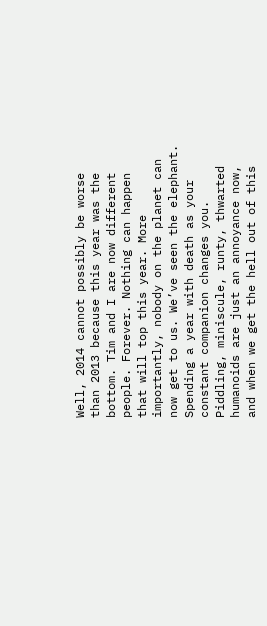Well, 2014 cannot possibly be worse than 2013 because this year was the bottom. Tim and I are now different people. Forever. Nothing can happen that will top this year. More importantly, nobody on the planet can now get to us. We’ve seen the elephant. Spending a year with death as your constant companion changes you. Piddling, miniscule, runty, thwarted humanoids are just an annoyance now, and when we get the hell out of this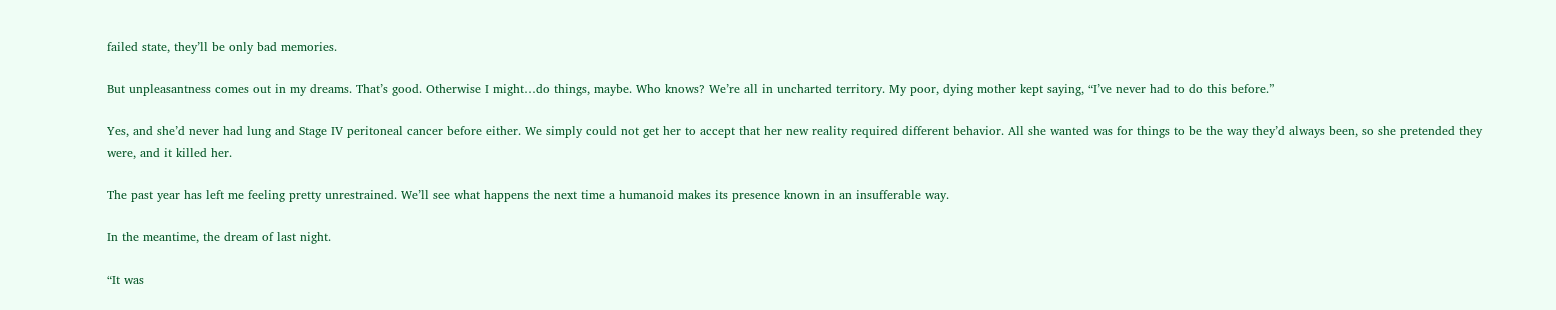failed state, they’ll be only bad memories.

But unpleasantness comes out in my dreams. That’s good. Otherwise I might…do things, maybe. Who knows? We’re all in uncharted territory. My poor, dying mother kept saying, “I’ve never had to do this before.”

Yes, and she’d never had lung and Stage IV peritoneal cancer before either. We simply could not get her to accept that her new reality required different behavior. All she wanted was for things to be the way they’d always been, so she pretended they were, and it killed her.

The past year has left me feeling pretty unrestrained. We’ll see what happens the next time a humanoid makes its presence known in an insufferable way.

In the meantime, the dream of last night.

“It was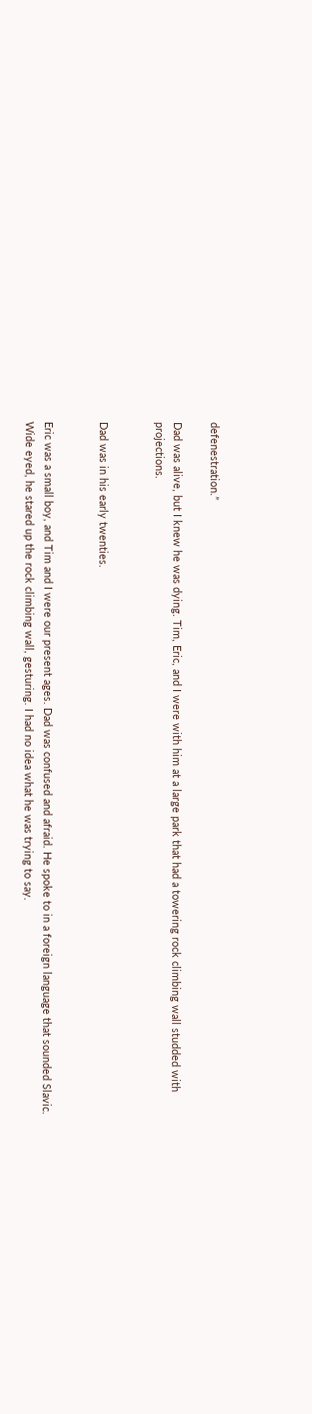defenestration.”

Dad was alive, but I knew he was dying. Tim, Eric, and I were with him at a large park that had a towering rock climbing wall studded with projections.


Dad was in his early twenties.


Eric was a small boy, and Tim and I were our present ages. Dad was confused and afraid. He spoke to in a foreign language that sounded Slavic. Wide eyed, he stared up the rock climbing wall, gesturing. I had no idea what he was trying to say.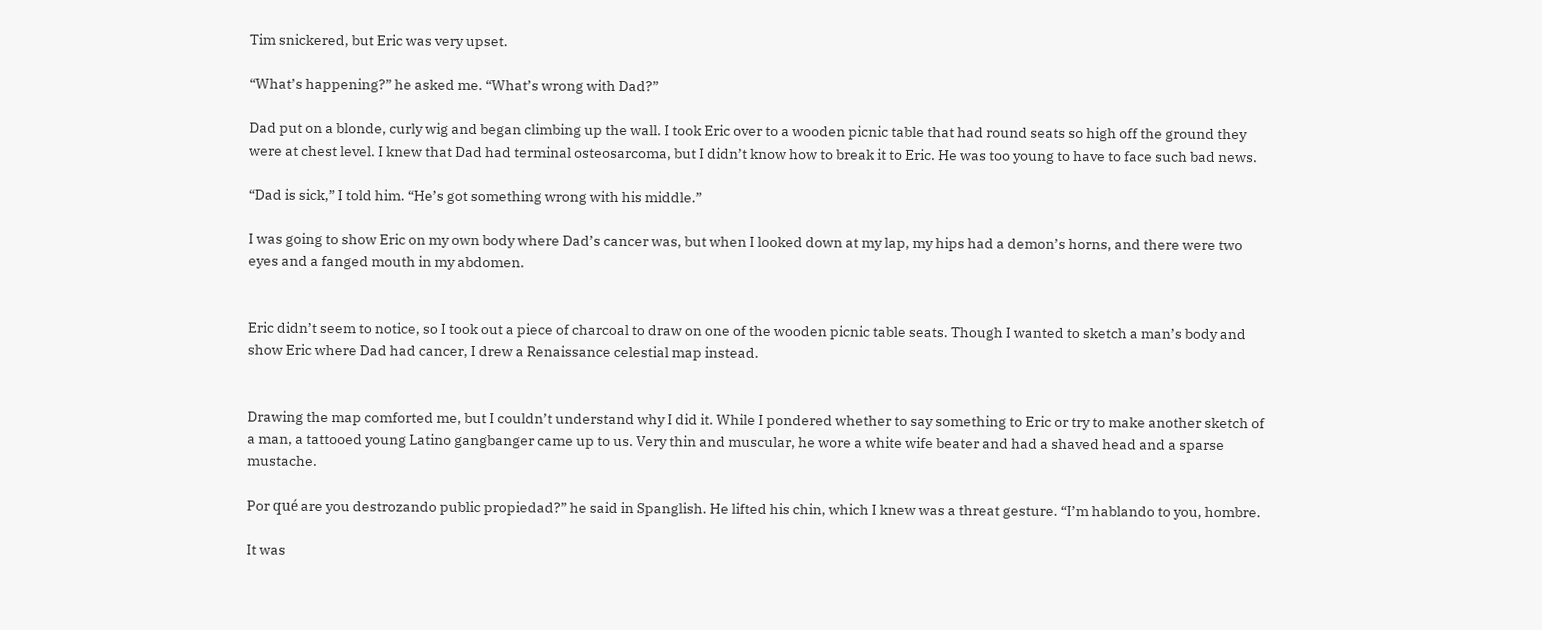Tim snickered, but Eric was very upset.

“What’s happening?” he asked me. “What’s wrong with Dad?”

Dad put on a blonde, curly wig and began climbing up the wall. I took Eric over to a wooden picnic table that had round seats so high off the ground they were at chest level. I knew that Dad had terminal osteosarcoma, but I didn’t know how to break it to Eric. He was too young to have to face such bad news.

“Dad is sick,” I told him. “He’s got something wrong with his middle.”

I was going to show Eric on my own body where Dad’s cancer was, but when I looked down at my lap, my hips had a demon’s horns, and there were two eyes and a fanged mouth in my abdomen.


Eric didn’t seem to notice, so I took out a piece of charcoal to draw on one of the wooden picnic table seats. Though I wanted to sketch a man’s body and show Eric where Dad had cancer, I drew a Renaissance celestial map instead.


Drawing the map comforted me, but I couldn’t understand why I did it. While I pondered whether to say something to Eric or try to make another sketch of a man, a tattooed young Latino gangbanger came up to us. Very thin and muscular, he wore a white wife beater and had a shaved head and a sparse mustache.

Por qué are you destrozando public propiedad?” he said in Spanglish. He lifted his chin, which I knew was a threat gesture. “I’m hablando to you, hombre.

It was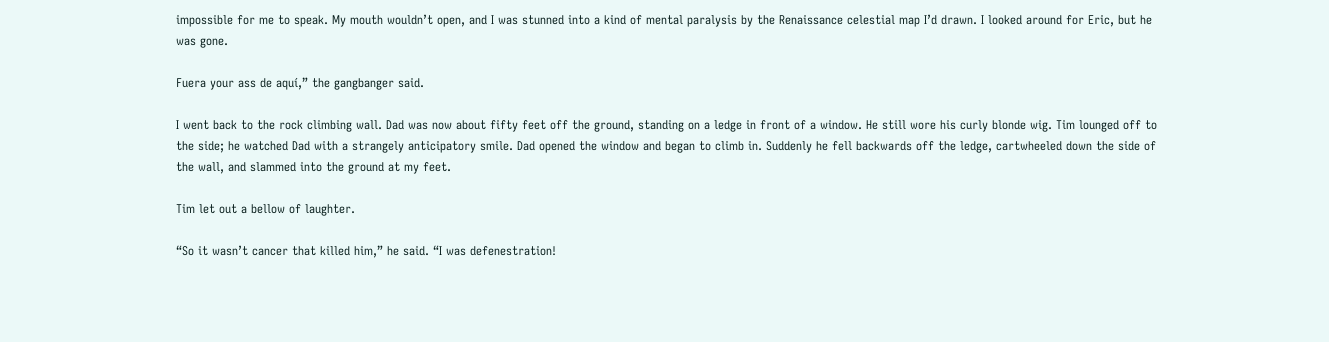impossible for me to speak. My mouth wouldn’t open, and I was stunned into a kind of mental paralysis by the Renaissance celestial map I’d drawn. I looked around for Eric, but he was gone.

Fuera your ass de aquí,” the gangbanger said.

I went back to the rock climbing wall. Dad was now about fifty feet off the ground, standing on a ledge in front of a window. He still wore his curly blonde wig. Tim lounged off to the side; he watched Dad with a strangely anticipatory smile. Dad opened the window and began to climb in. Suddenly he fell backwards off the ledge, cartwheeled down the side of the wall, and slammed into the ground at my feet.

Tim let out a bellow of laughter.

“So it wasn’t cancer that killed him,” he said. “I was defenestration!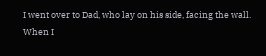I went over to Dad, who lay on his side, facing the wall. When I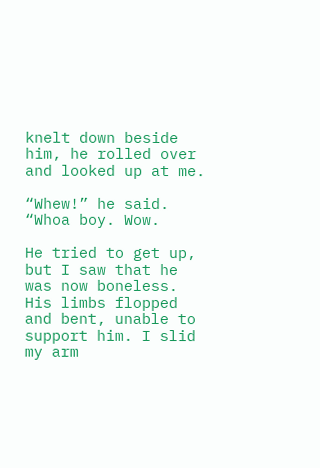knelt down beside him, he rolled over and looked up at me.

“Whew!” he said. “Whoa boy. Wow.

He tried to get up, but I saw that he was now boneless. His limbs flopped and bent, unable to support him. I slid my arm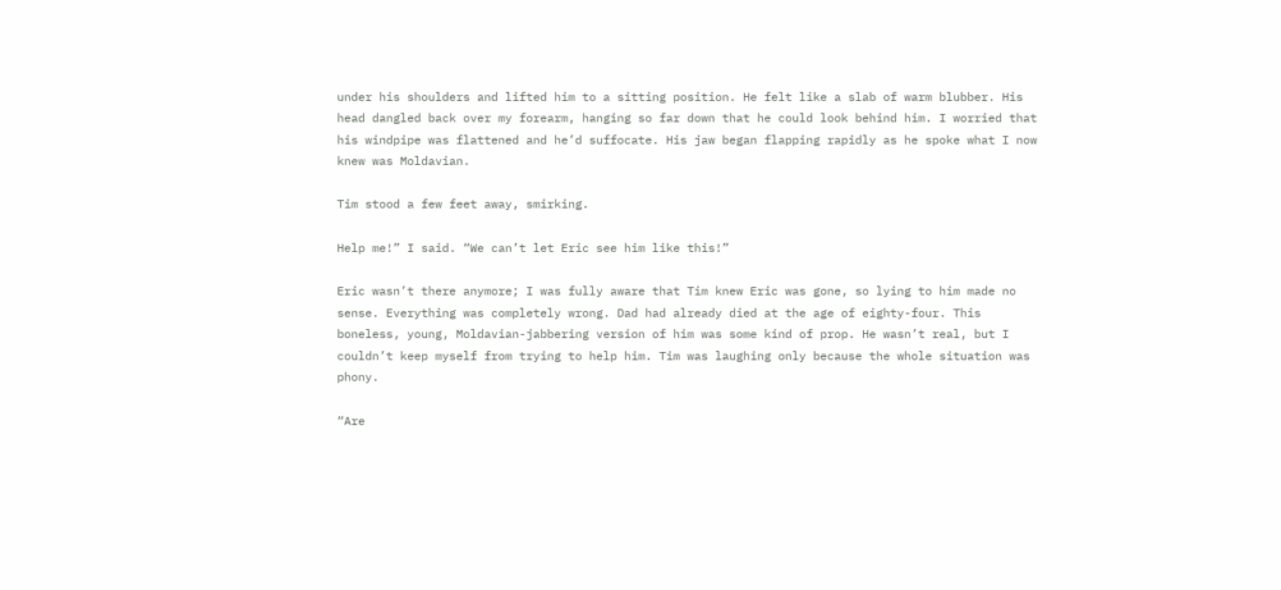under his shoulders and lifted him to a sitting position. He felt like a slab of warm blubber. His head dangled back over my forearm, hanging so far down that he could look behind him. I worried that his windpipe was flattened and he’d suffocate. His jaw began flapping rapidly as he spoke what I now knew was Moldavian.

Tim stood a few feet away, smirking.

Help me!” I said. “We can’t let Eric see him like this!”

Eric wasn’t there anymore; I was fully aware that Tim knew Eric was gone, so lying to him made no sense. Everything was completely wrong. Dad had already died at the age of eighty-four. This boneless, young, Moldavian-jabbering version of him was some kind of prop. He wasn’t real, but I couldn’t keep myself from trying to help him. Tim was laughing only because the whole situation was phony.

“Are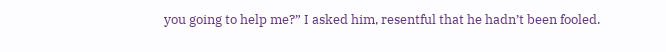you going to help me?” I asked him, resentful that he hadn’t been fooled.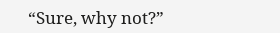“Sure, why not?”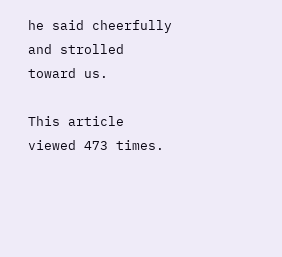he said cheerfully and strolled toward us.

This article viewed 473 times.